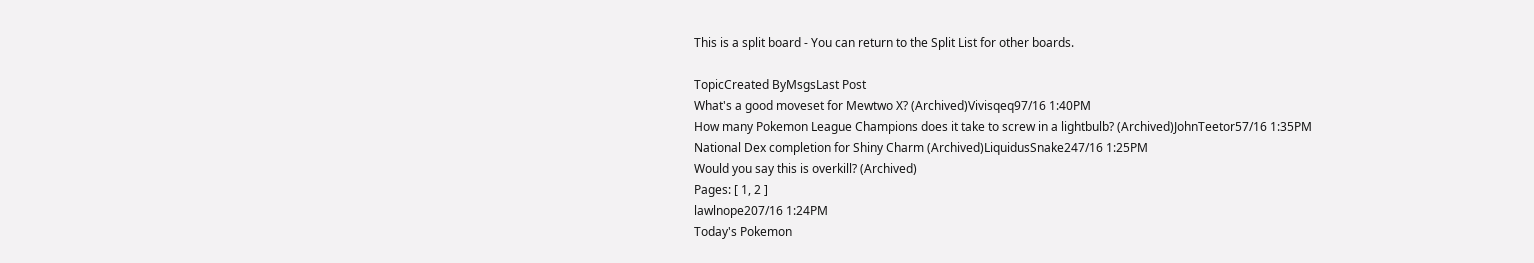This is a split board - You can return to the Split List for other boards.

TopicCreated ByMsgsLast Post
What's a good moveset for Mewtwo X? (Archived)Vivisqeq97/16 1:40PM
How many Pokemon League Champions does it take to screw in a lightbulb? (Archived)JohnTeetor57/16 1:35PM
National Dex completion for Shiny Charm (Archived)LiquidusSnake247/16 1:25PM
Would you say this is overkill? (Archived)
Pages: [ 1, 2 ]
lawlnope207/16 1:24PM
Today's Pokemon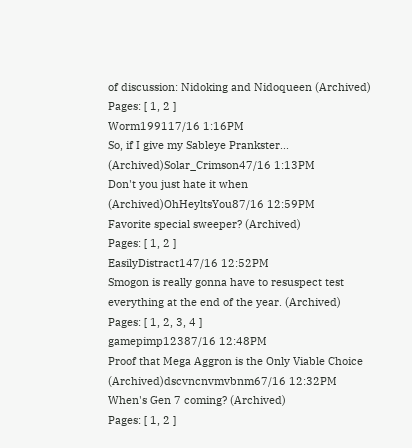of discussion: Nidoking and Nidoqueen (Archived)
Pages: [ 1, 2 ]
Worm199117/16 1:16PM
So, if I give my Sableye Prankster... (Archived)Solar_Crimson47/16 1:13PM
Don't you just hate it when (Archived)OhHeyltsYou87/16 12:59PM
Favorite special sweeper? (Archived)
Pages: [ 1, 2 ]
EasilyDistract147/16 12:52PM
Smogon is really gonna have to resuspect test everything at the end of the year. (Archived)
Pages: [ 1, 2, 3, 4 ]
gamepimp12387/16 12:48PM
Proof that Mega Aggron is the Only Viable Choice (Archived)dscvncnvmvbnm67/16 12:32PM
When's Gen 7 coming? (Archived)
Pages: [ 1, 2 ]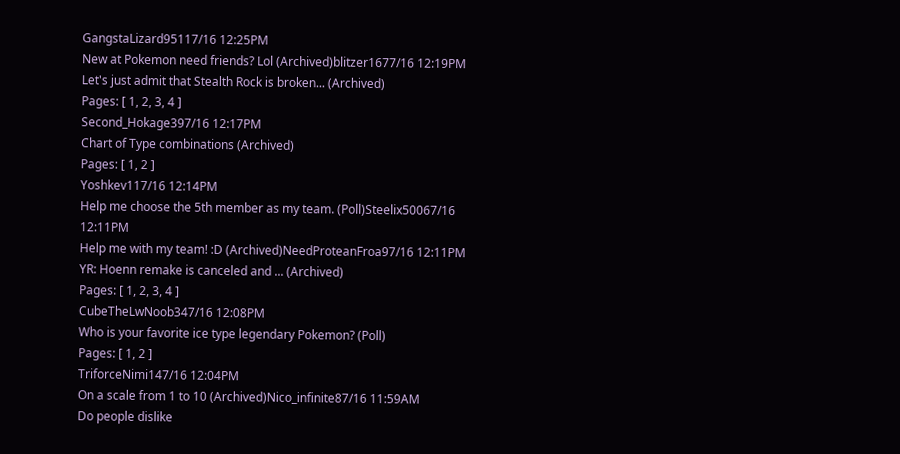GangstaLizard95117/16 12:25PM
New at Pokemon need friends? Lol (Archived)blitzer1677/16 12:19PM
Let's just admit that Stealth Rock is broken... (Archived)
Pages: [ 1, 2, 3, 4 ]
Second_Hokage397/16 12:17PM
Chart of Type combinations (Archived)
Pages: [ 1, 2 ]
Yoshkev117/16 12:14PM
Help me choose the 5th member as my team. (Poll)Steelix50067/16 12:11PM
Help me with my team! :D (Archived)NeedProteanFroa97/16 12:11PM
YR: Hoenn remake is canceled and ... (Archived)
Pages: [ 1, 2, 3, 4 ]
CubeTheLwNoob347/16 12:08PM
Who is your favorite ice type legendary Pokemon? (Poll)
Pages: [ 1, 2 ]
TriforceNimi147/16 12:04PM
On a scale from 1 to 10 (Archived)Nico_infinite87/16 11:59AM
Do people dislike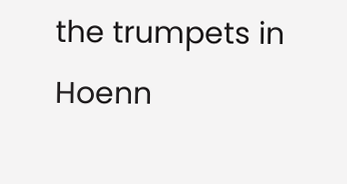the trumpets in Hoenn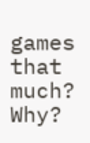games that much? Why?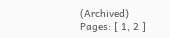(Archived)
Pages: [ 1, 2 ]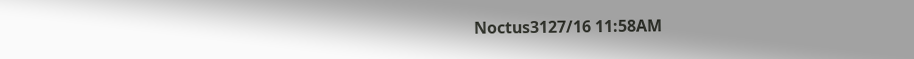Noctus3127/16 11:58AM